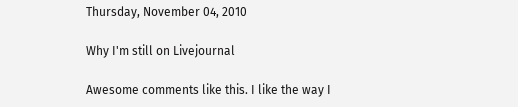Thursday, November 04, 2010

Why I'm still on Livejournal

Awesome comments like this. I like the way I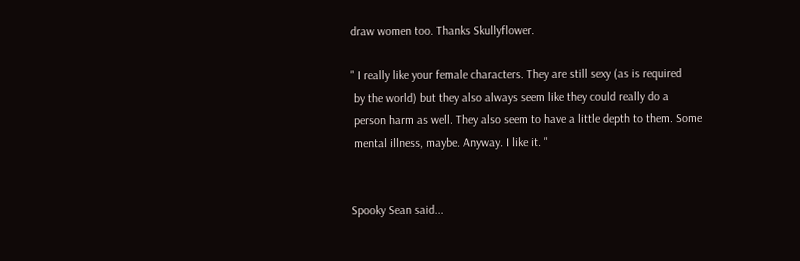draw women too. Thanks Skullyflower.

" I really like your female characters. They are still sexy (as is required
 by the world) but they also always seem like they could really do a
 person harm as well. They also seem to have a little depth to them. Some
 mental illness, maybe. Anyway. I like it. "


Spooky Sean said...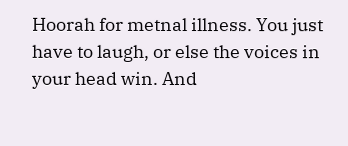Hoorah for metnal illness. You just have to laugh, or else the voices in your head win. And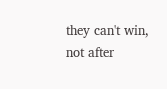they can't win, not after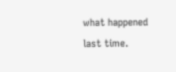what happened last time.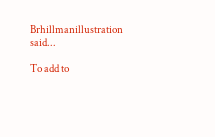Brhillmanillustration said...

To add to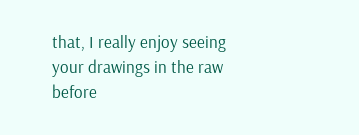that, I really enjoy seeing your drawings in the raw before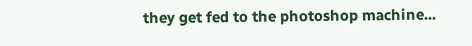they get fed to the photoshop machine...